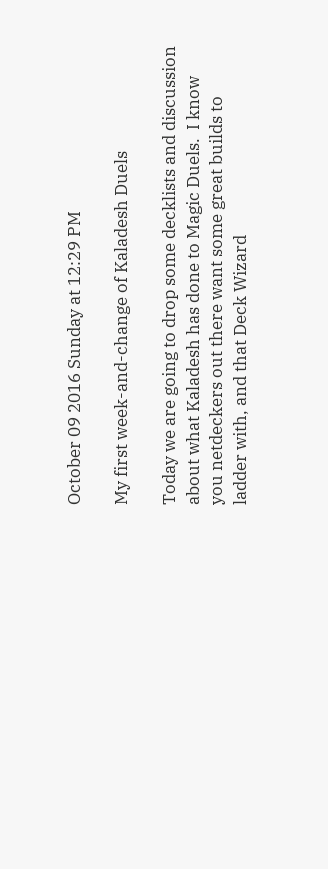October 09 2016 Sunday at 12:29 PM

My first week-and-change of Kaladesh Duels

Today we are going to drop some decklists and discussion about what Kaladesh has done to Magic Duels.  I know you netdeckers out there want some great builds to ladder with, and that Deck Wizard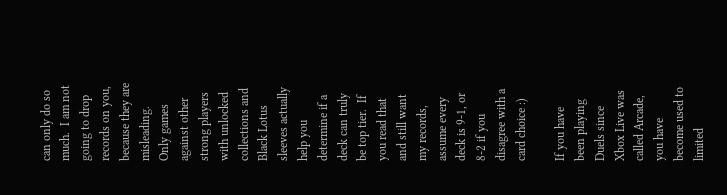can only do so much.  I am not going to drop records on you, because they are misleading.  Only games against other strong players with unlocked collections and Black Lotus sleeves actually help you determine if a deck can truly be top tier.  If you read that and still want my records, assume every deck is 9-1, or 8-2 if you disagree with a card choice :)

If you have been playing Duels since Xbox Live was called Arcade, you have become used to limited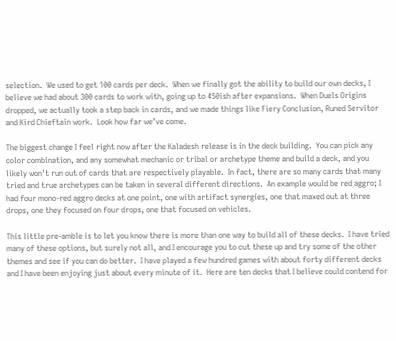selection.  We used to get 100 cards per deck.  When we finally got the ability to build our own decks, I believe we had about 300 cards to work with, going up to 450ish after expansions.  When Duels Origins dropped, we actually took a step back in cards, and we made things like Fiery Conclusion, Runed Servitor and Kird Chieftain work.  Look how far we’ve come.

The biggest change I feel right now after the Kaladesh release is in the deck building.  You can pick any color combination, and any somewhat mechanic or tribal or archetype theme and build a deck, and you likely won’t run out of cards that are respectively playable.  In fact, there are so many cards that many tried and true archetypes can be taken in several different directions.  An example would be red aggro; I had four mono-red aggro decks at one point, one with artifact synergies, one that maxed out at three drops, one they focused on four drops, one that focused on vehicles.

This little pre-amble is to let you know there is more than one way to build all of these decks.  I have tried many of these options, but surely not all, and I encourage you to cut these up and try some of the other themes and see if you can do better.  I have played a few hundred games with about forty different decks and I have been enjoying just about every minute of it.  Here are ten decks that I believe could contend for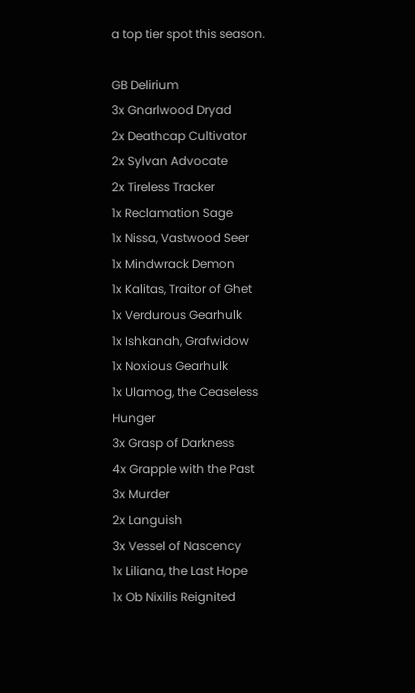a top tier spot this season.

GB Delirium
3x Gnarlwood Dryad
2x Deathcap Cultivator
2x Sylvan Advocate
2x Tireless Tracker
1x Reclamation Sage
1x Nissa, Vastwood Seer
1x Mindwrack Demon
1x Kalitas, Traitor of Ghet
1x Verdurous Gearhulk
1x Ishkanah, Grafwidow
1x Noxious Gearhulk
1x Ulamog, the Ceaseless Hunger
3x Grasp of Darkness
4x Grapple with the Past
3x Murder
2x Languish
3x Vessel of Nascency
1x Liliana, the Last Hope
1x Ob Nixilis Reignited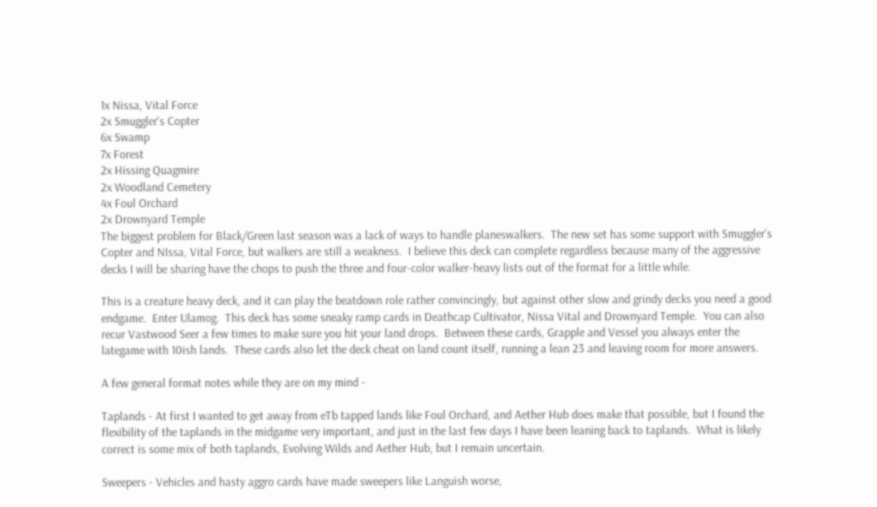1x Nissa, Vital Force
2x Smuggler's Copter
6x Swamp
7x Forest
2x Hissing Quagmire
2x Woodland Cemetery
4x Foul Orchard
2x Drownyard Temple
The biggest problem for Black/Green last season was a lack of ways to handle planeswalkers.  The new set has some support with Smuggler’s Copter and NIssa, Vital Force, but walkers are still a weakness.  I believe this deck can complete regardless because many of the aggressive decks I will be sharing have the chops to push the three and four-color walker-heavy lists out of the format for a little while.

This is a creature heavy deck, and it can play the beatdown role rather convincingly, but against other slow and grindy decks you need a good endgame.  Enter Ulamog.  This deck has some sneaky ramp cards in Deathcap Cultivator, Nissa Vital and Drownyard Temple.  You can also recur Vastwood Seer a few times to make sure you hit your land drops.  Between these cards, Grapple and Vessel you always enter the lategame with 10ish lands.  These cards also let the deck cheat on land count itself, running a lean 23 and leaving room for more answers.

A few general format notes while they are on my mind -

Taplands - At first I wanted to get away from eTb tapped lands like Foul Orchard, and Aether Hub does make that possible, but I found the flexibility of the taplands in the midgame very important, and just in the last few days I have been leaning back to taplands.  What is likely correct is some mix of both taplands, Evolving Wilds and Aether Hub, but I remain uncertain.

Sweepers - Vehicles and hasty aggro cards have made sweepers like Languish worse,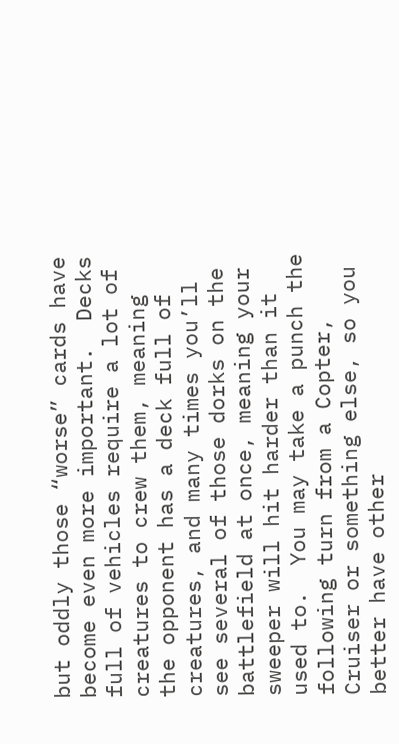but oddly those “worse” cards have become even more important.  Decks full of vehicles require a lot of creatures to crew them, meaning the opponent has a deck full of creatures, and many times you’ll see several of those dorks on the battlefield at once, meaning your sweeper will hit harder than it used to.  You may take a punch the following turn from a Copter, Cruiser or something else, so you better have other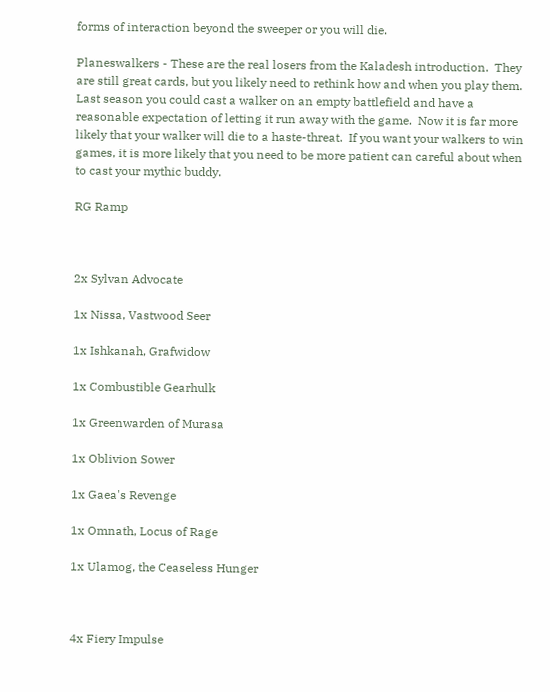forms of interaction beyond the sweeper or you will die.

Planeswalkers - These are the real losers from the Kaladesh introduction.  They are still great cards, but you likely need to rethink how and when you play them.  Last season you could cast a walker on an empty battlefield and have a reasonable expectation of letting it run away with the game.  Now it is far more likely that your walker will die to a haste-threat.  If you want your walkers to win games, it is more likely that you need to be more patient can careful about when to cast your mythic buddy.

RG Ramp



2x Sylvan Advocate

1x Nissa, Vastwood Seer

1x Ishkanah, Grafwidow

1x Combustible Gearhulk

1x Greenwarden of Murasa

1x Oblivion Sower

1x Gaea's Revenge

1x Omnath, Locus of Rage

1x Ulamog, the Ceaseless Hunger



4x Fiery Impulse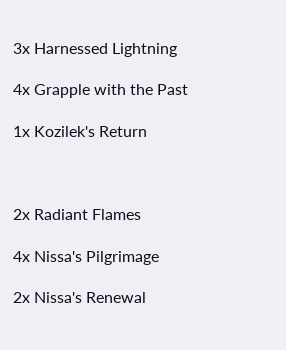3x Harnessed Lightning

4x Grapple with the Past

1x Kozilek's Return



2x Radiant Flames

4x Nissa's Pilgrimage

2x Nissa's Renewal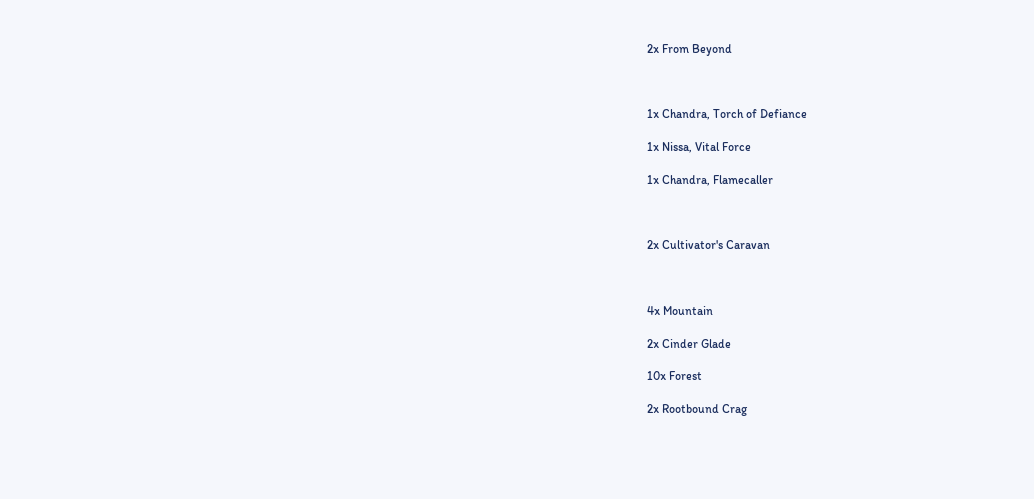2x From Beyond



1x Chandra, Torch of Defiance

1x Nissa, Vital Force

1x Chandra, Flamecaller



2x Cultivator's Caravan



4x Mountain

2x Cinder Glade

10x Forest

2x Rootbound Crag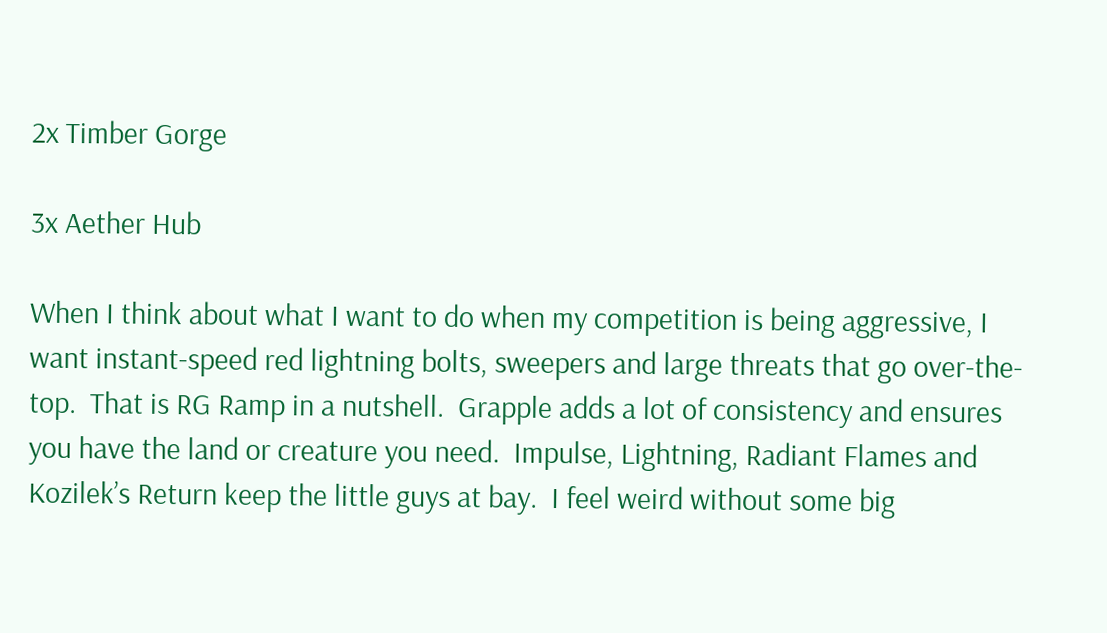2x Timber Gorge

3x Aether Hub

When I think about what I want to do when my competition is being aggressive, I want instant-speed red lightning bolts, sweepers and large threats that go over-the-top.  That is RG Ramp in a nutshell.  Grapple adds a lot of consistency and ensures you have the land or creature you need.  Impulse, Lightning, Radiant Flames and Kozilek’s Return keep the little guys at bay.  I feel weird without some big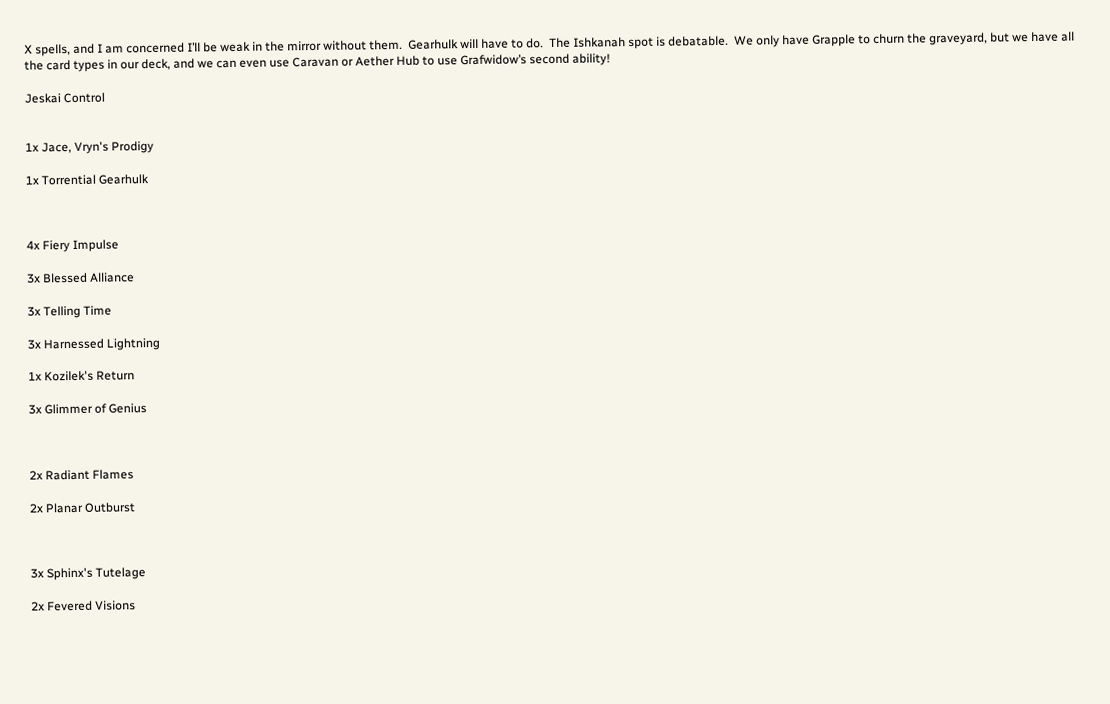X spells, and I am concerned I’ll be weak in the mirror without them.  Gearhulk will have to do.  The Ishkanah spot is debatable.  We only have Grapple to churn the graveyard, but we have all the card types in our deck, and we can even use Caravan or Aether Hub to use Grafwidow’s second ability!

Jeskai Control


1x Jace, Vryn's Prodigy

1x Torrential Gearhulk



4x Fiery Impulse

3x Blessed Alliance

3x Telling Time

3x Harnessed Lightning

1x Kozilek's Return

3x Glimmer of Genius



2x Radiant Flames

2x Planar Outburst



3x Sphinx's Tutelage

2x Fevered Visions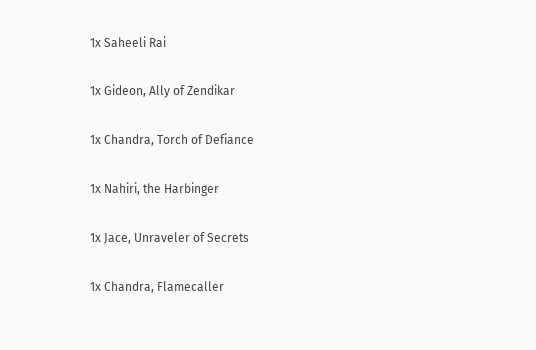1x Saheeli Rai

1x Gideon, Ally of Zendikar

1x Chandra, Torch of Defiance

1x Nahiri, the Harbinger

1x Jace, Unraveler of Secrets

1x Chandra, Flamecaller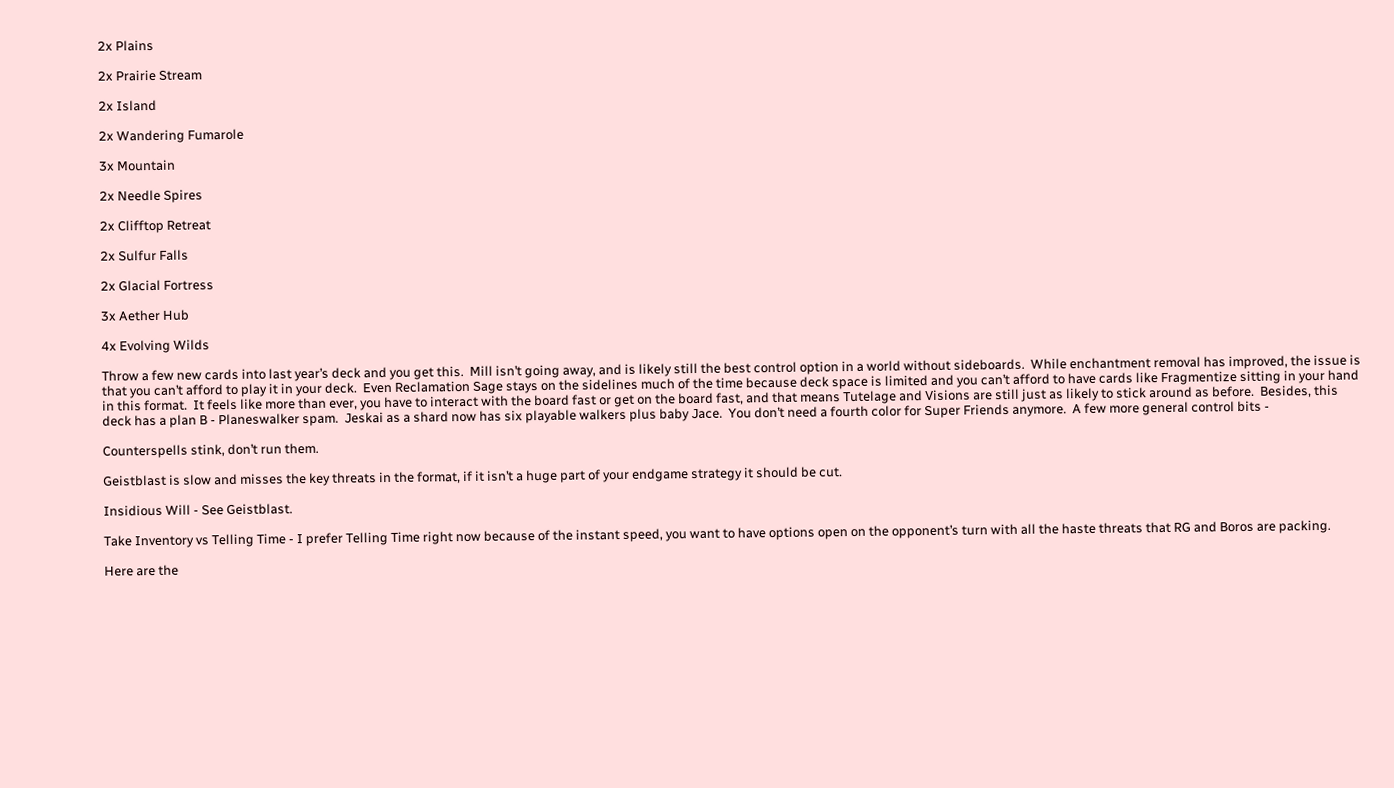2x Plains

2x Prairie Stream

2x Island

2x Wandering Fumarole

3x Mountain

2x Needle Spires

2x Clifftop Retreat

2x Sulfur Falls

2x Glacial Fortress

3x Aether Hub

4x Evolving Wilds

Throw a few new cards into last year’s deck and you get this.  Mill isn’t going away, and is likely still the best control option in a world without sideboards.  While enchantment removal has improved, the issue is that you can’t afford to play it in your deck.  Even Reclamation Sage stays on the sidelines much of the time because deck space is limited and you can’t afford to have cards like Fragmentize sitting in your hand in this format.  It feels like more than ever, you have to interact with the board fast or get on the board fast, and that means Tutelage and Visions are still just as likely to stick around as before.  Besides, this deck has a plan B - Planeswalker spam.  Jeskai as a shard now has six playable walkers plus baby Jace.  You don’t need a fourth color for Super Friends anymore.  A few more general control bits -

Counterspells stink, don’t run them.

Geistblast is slow and misses the key threats in the format, if it isn’t a huge part of your endgame strategy it should be cut.

Insidious Will - See Geistblast.

Take Inventory vs Telling Time - I prefer Telling Time right now because of the instant speed, you want to have options open on the opponent’s turn with all the haste threats that RG and Boros are packing.

Here are the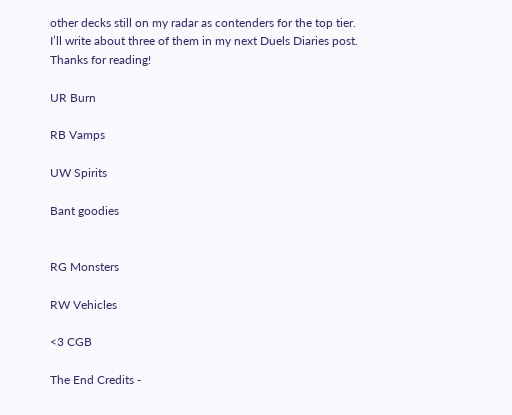other decks still on my radar as contenders for the top tier.  I’ll write about three of them in my next Duels Diaries post.  Thanks for reading!

UR Burn

RB Vamps

UW Spirits

Bant goodies


RG Monsters

RW Vehicles

<3 CGB

The End Credits -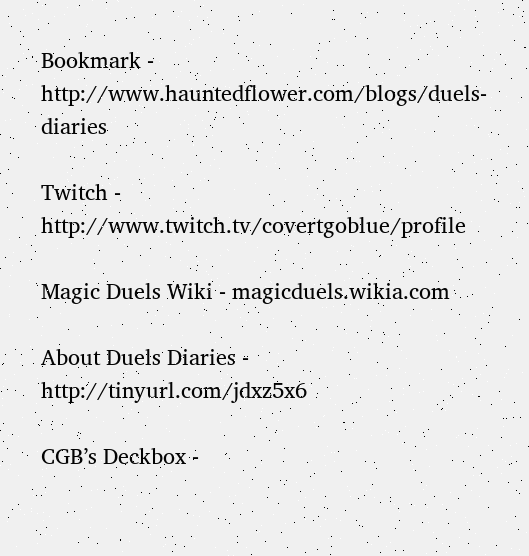Bookmark - http://www.hauntedflower.com/blogs/duels-diaries

Twitch - http://www.twitch.tv/covertgoblue/profile

Magic Duels Wiki - magicduels.wikia.com

About Duels Diaries - http://tinyurl.com/jdxz5x6

CGB’s Deckbox -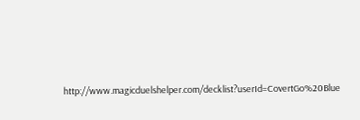http://www.magicduelshelper.com/decklist?userId=CovertGo%20Blue